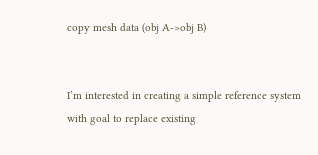copy mesh data (obj A->obj B)


I’m interested in creating a simple reference system with goal to replace existing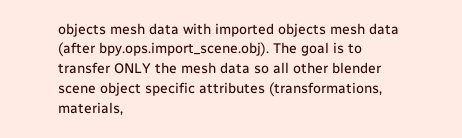objects mesh data with imported objects mesh data (after bpy.ops.import_scene.obj). The goal is to transfer ONLY the mesh data so all other blender scene object specific attributes (transformations, materials,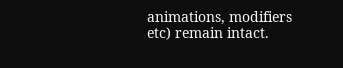animations, modifiers etc) remain intact.